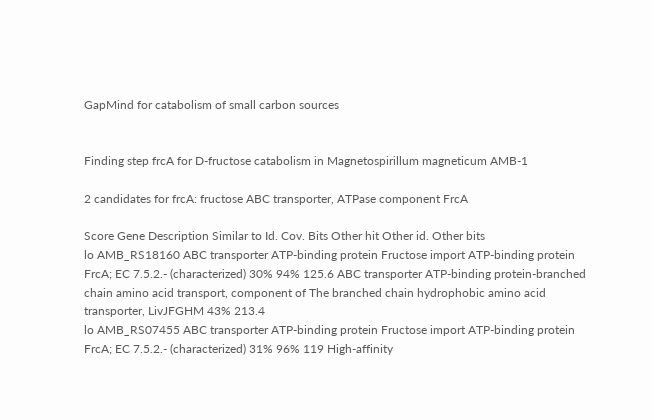GapMind for catabolism of small carbon sources


Finding step frcA for D-fructose catabolism in Magnetospirillum magneticum AMB-1

2 candidates for frcA: fructose ABC transporter, ATPase component FrcA

Score Gene Description Similar to Id. Cov. Bits Other hit Other id. Other bits
lo AMB_RS18160 ABC transporter ATP-binding protein Fructose import ATP-binding protein FrcA; EC 7.5.2.- (characterized) 30% 94% 125.6 ABC transporter ATP-binding protein-branched chain amino acid transport, component of The branched chain hydrophobic amino acid transporter, LivJFGHM 43% 213.4
lo AMB_RS07455 ABC transporter ATP-binding protein Fructose import ATP-binding protein FrcA; EC 7.5.2.- (characterized) 31% 96% 119 High-affinity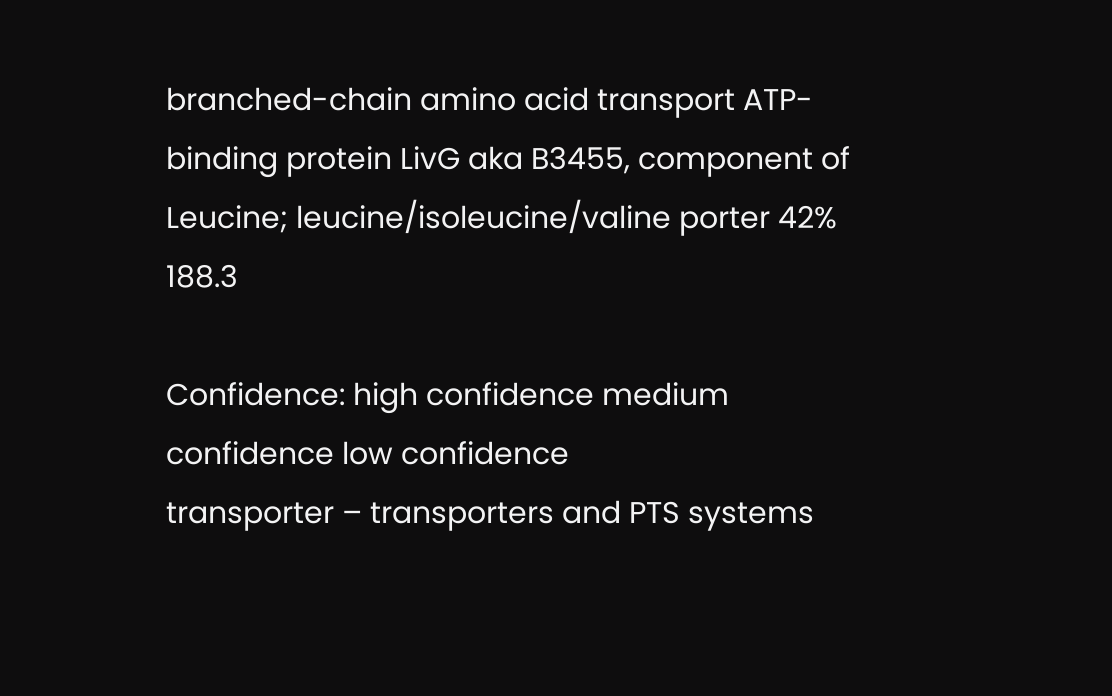branched-chain amino acid transport ATP-binding protein LivG aka B3455, component of Leucine; leucine/isoleucine/valine porter 42% 188.3

Confidence: high confidence medium confidence low confidence
transporter – transporters and PTS systems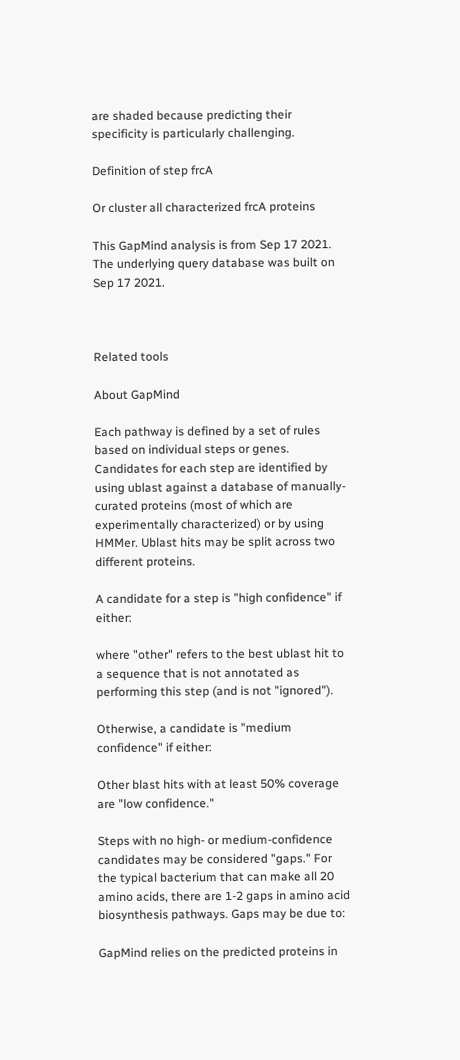are shaded because predicting their specificity is particularly challenging.

Definition of step frcA

Or cluster all characterized frcA proteins

This GapMind analysis is from Sep 17 2021. The underlying query database was built on Sep 17 2021.



Related tools

About GapMind

Each pathway is defined by a set of rules based on individual steps or genes. Candidates for each step are identified by using ublast against a database of manually-curated proteins (most of which are experimentally characterized) or by using HMMer. Ublast hits may be split across two different proteins.

A candidate for a step is "high confidence" if either:

where "other" refers to the best ublast hit to a sequence that is not annotated as performing this step (and is not "ignored").

Otherwise, a candidate is "medium confidence" if either:

Other blast hits with at least 50% coverage are "low confidence."

Steps with no high- or medium-confidence candidates may be considered "gaps." For the typical bacterium that can make all 20 amino acids, there are 1-2 gaps in amino acid biosynthesis pathways. Gaps may be due to:

GapMind relies on the predicted proteins in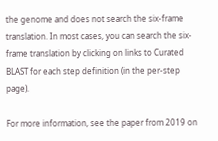the genome and does not search the six-frame translation. In most cases, you can search the six-frame translation by clicking on links to Curated BLAST for each step definition (in the per-step page).

For more information, see the paper from 2019 on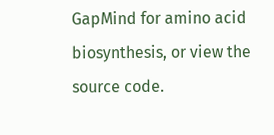GapMind for amino acid biosynthesis, or view the source code.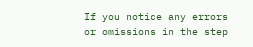If you notice any errors or omissions in the step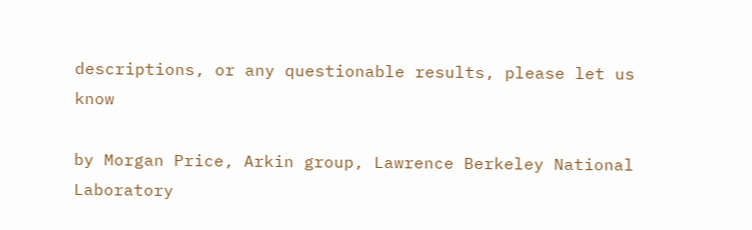descriptions, or any questionable results, please let us know

by Morgan Price, Arkin group, Lawrence Berkeley National Laboratory